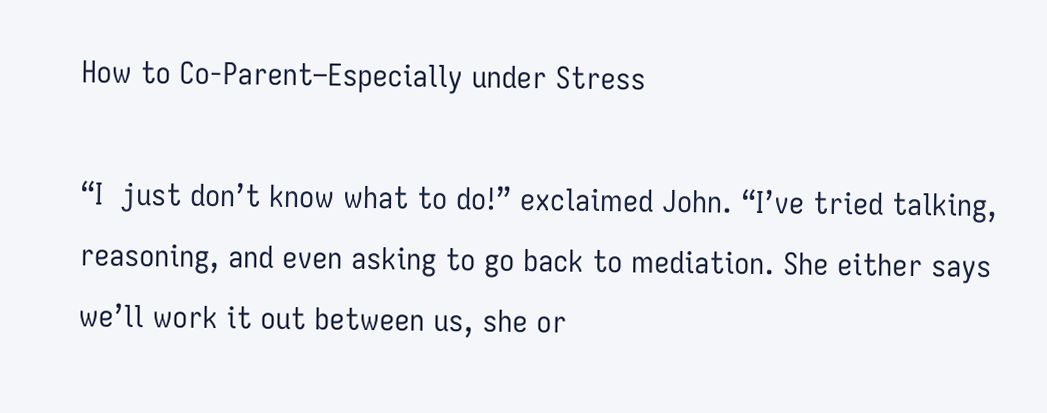How to Co-Parent–Especially under Stress

“I  just don’t know what to do!” exclaimed John. “I’ve tried talking, reasoning, and even asking to go back to mediation. She either says we’ll work it out between us, she or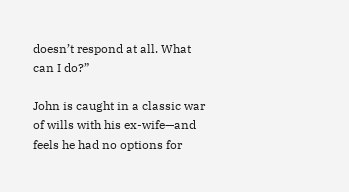doesn’t respond at all. What can I do?”

John is caught in a classic war of wills with his ex-wife—and feels he had no options for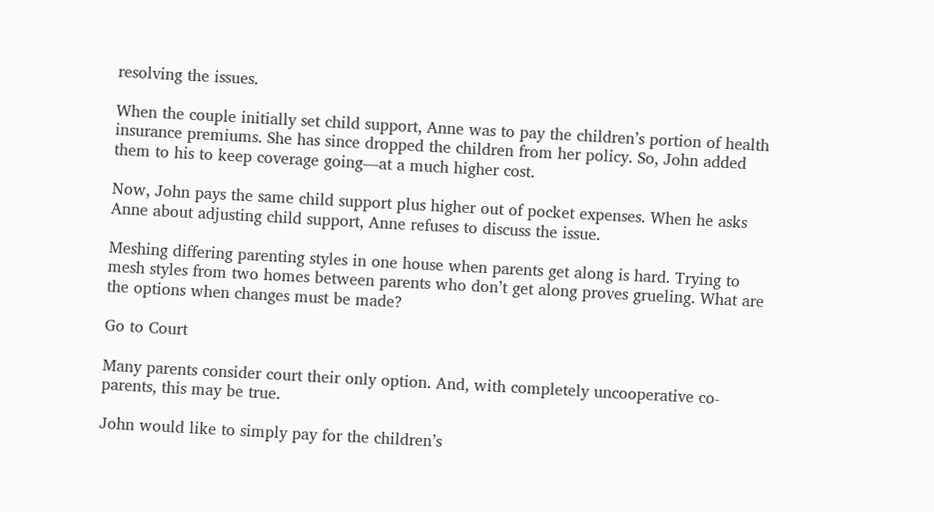resolving the issues.

When the couple initially set child support, Anne was to pay the children’s portion of health insurance premiums. She has since dropped the children from her policy. So, John added them to his to keep coverage going—at a much higher cost.

Now, John pays the same child support plus higher out of pocket expenses. When he asks Anne about adjusting child support, Anne refuses to discuss the issue.

Meshing differing parenting styles in one house when parents get along is hard. Trying to mesh styles from two homes between parents who don’t get along proves grueling. What are the options when changes must be made?

Go to Court

Many parents consider court their only option. And, with completely uncooperative co-parents, this may be true.

John would like to simply pay for the children’s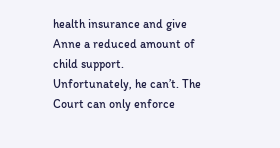health insurance and give Anne a reduced amount of child support. Unfortunately, he can’t. The Court can only enforce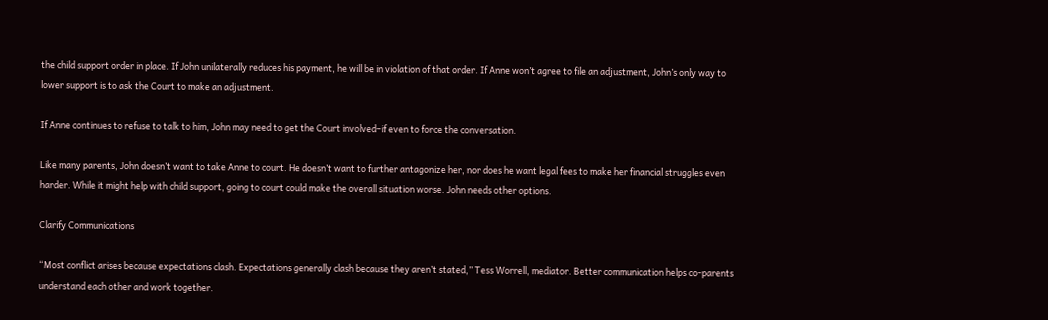the child support order in place. If John unilaterally reduces his payment, he will be in violation of that order. If Anne won’t agree to file an adjustment, John’s only way to lower support is to ask the Court to make an adjustment.

If Anne continues to refuse to talk to him, John may need to get the Court involved–if even to force the conversation.

Like many parents, John doesn’t want to take Anne to court. He doesn’t want to further antagonize her, nor does he want legal fees to make her financial struggles even harder. While it might help with child support, going to court could make the overall situation worse. John needs other options.

Clarify Communications

“Most conflict arises because expectations clash. Expectations generally clash because they aren’t stated,” Tess Worrell, mediator. Better communication helps co-parents understand each other and work together.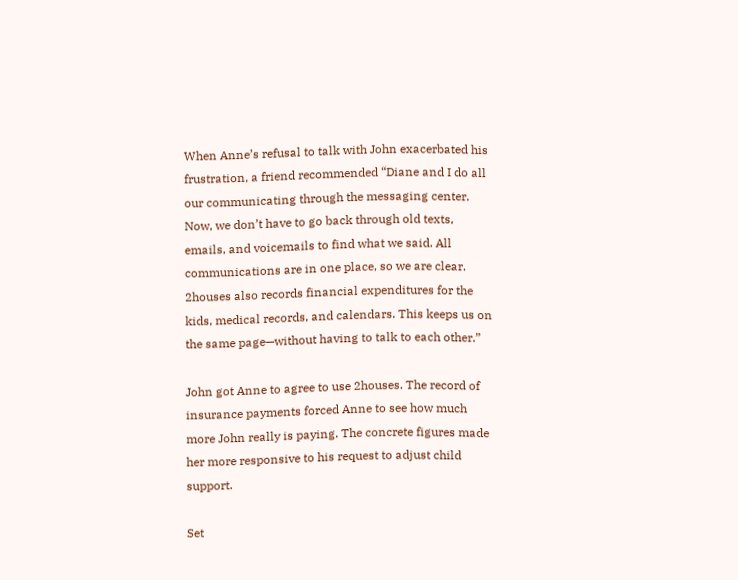When Anne’s refusal to talk with John exacerbated his frustration, a friend recommended “Diane and I do all our communicating through the messaging center. Now, we don’t have to go back through old texts, emails, and voicemails to find what we said. All communications are in one place, so we are clear. 2houses also records financial expenditures for the kids, medical records, and calendars. This keeps us on the same page—without having to talk to each other.”

John got Anne to agree to use 2houses. The record of insurance payments forced Anne to see how much more John really is paying. The concrete figures made her more responsive to his request to adjust child support.

Set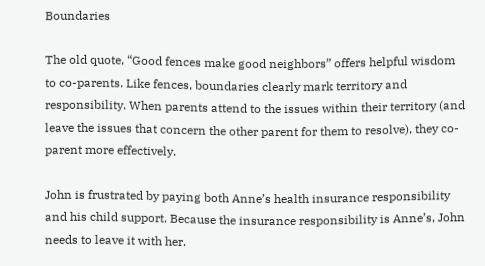Boundaries

The old quote, “Good fences make good neighbors” offers helpful wisdom to co-parents. Like fences, boundaries clearly mark territory and responsibility. When parents attend to the issues within their territory (and leave the issues that concern the other parent for them to resolve), they co-parent more effectively.

John is frustrated by paying both Anne’s health insurance responsibility and his child support. Because the insurance responsibility is Anne’s, John needs to leave it with her.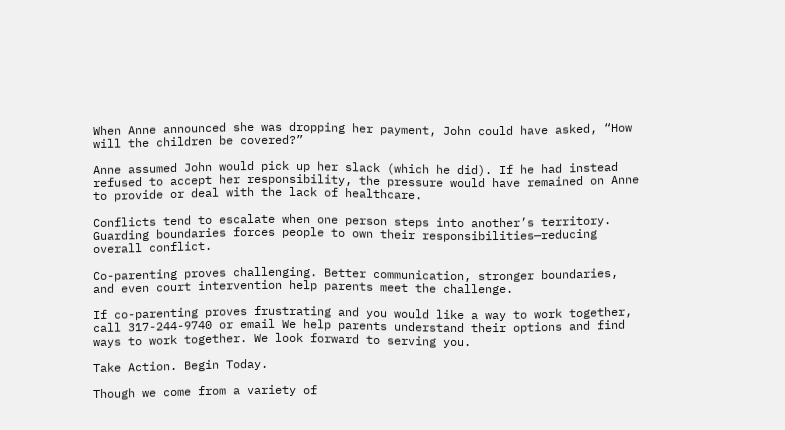When Anne announced she was dropping her payment, John could have asked, “How will the children be covered?”

Anne assumed John would pick up her slack (which he did). If he had instead refused to accept her responsibility, the pressure would have remained on Anne to provide or deal with the lack of healthcare.

Conflicts tend to escalate when one person steps into another’s territory. Guarding boundaries forces people to own their responsibilities—reducing overall conflict.

Co-parenting proves challenging. Better communication, stronger boundaries, and even court intervention help parents meet the challenge.

If co-parenting proves frustrating and you would like a way to work together, call 317-244-9740 or email We help parents understand their options and find ways to work together. We look forward to serving you.

Take Action. Begin Today.

Though we come from a variety of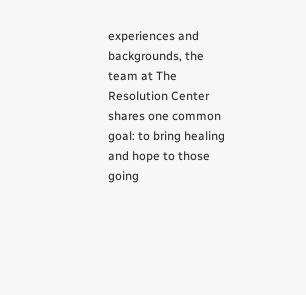experiences and backgrounds, the team at The Resolution Center shares one common goal: to bring healing and hope to those going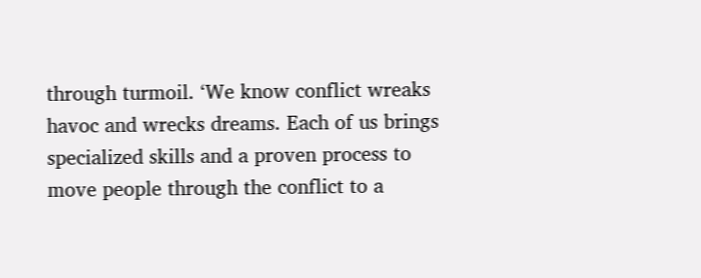through turmoil. ‘We know conflict wreaks havoc and wrecks dreams. Each of us brings specialized skills and a proven process to move people through the conflict to a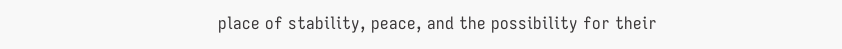place of stability, peace, and the possibility for their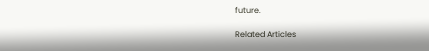future.

Related Articles